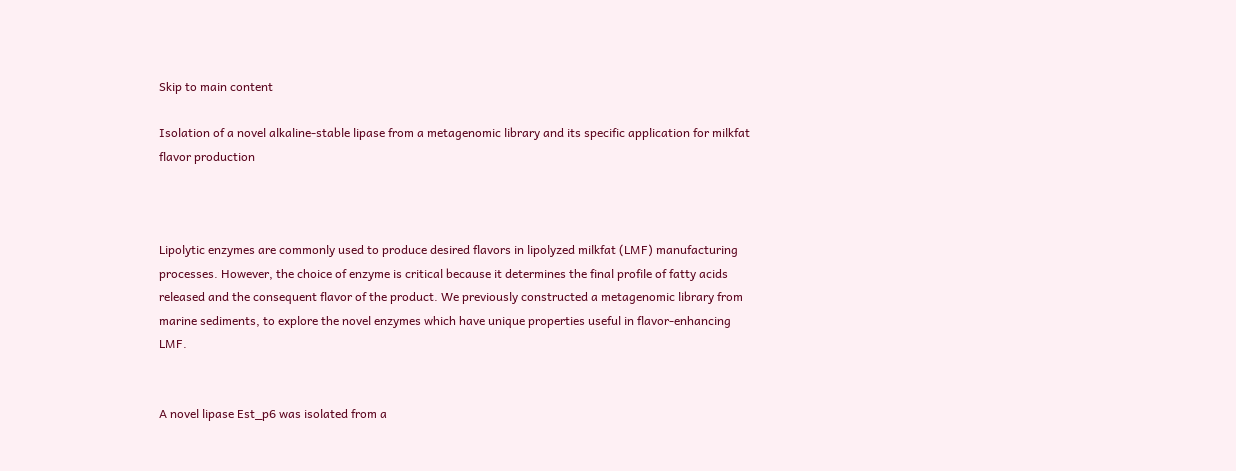Skip to main content

Isolation of a novel alkaline-stable lipase from a metagenomic library and its specific application for milkfat flavor production



Lipolytic enzymes are commonly used to produce desired flavors in lipolyzed milkfat (LMF) manufacturing processes. However, the choice of enzyme is critical because it determines the final profile of fatty acids released and the consequent flavor of the product. We previously constructed a metagenomic library from marine sediments, to explore the novel enzymes which have unique properties useful in flavor-enhancing LMF.


A novel lipase Est_p6 was isolated from a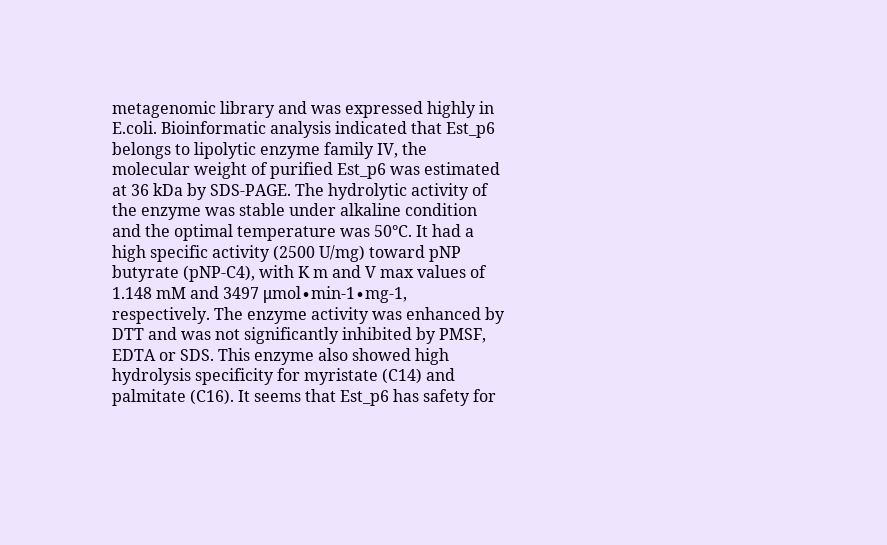metagenomic library and was expressed highly in E.coli. Bioinformatic analysis indicated that Est_p6 belongs to lipolytic enzyme family IV, the molecular weight of purified Est_p6 was estimated at 36 kDa by SDS-PAGE. The hydrolytic activity of the enzyme was stable under alkaline condition and the optimal temperature was 50°C. It had a high specific activity (2500 U/mg) toward pNP butyrate (pNP-C4), with K m and V max values of 1.148 mM and 3497 μmol∙min-1∙mg-1, respectively. The enzyme activity was enhanced by DTT and was not significantly inhibited by PMSF, EDTA or SDS. This enzyme also showed high hydrolysis specificity for myristate (C14) and palmitate (C16). It seems that Est_p6 has safety for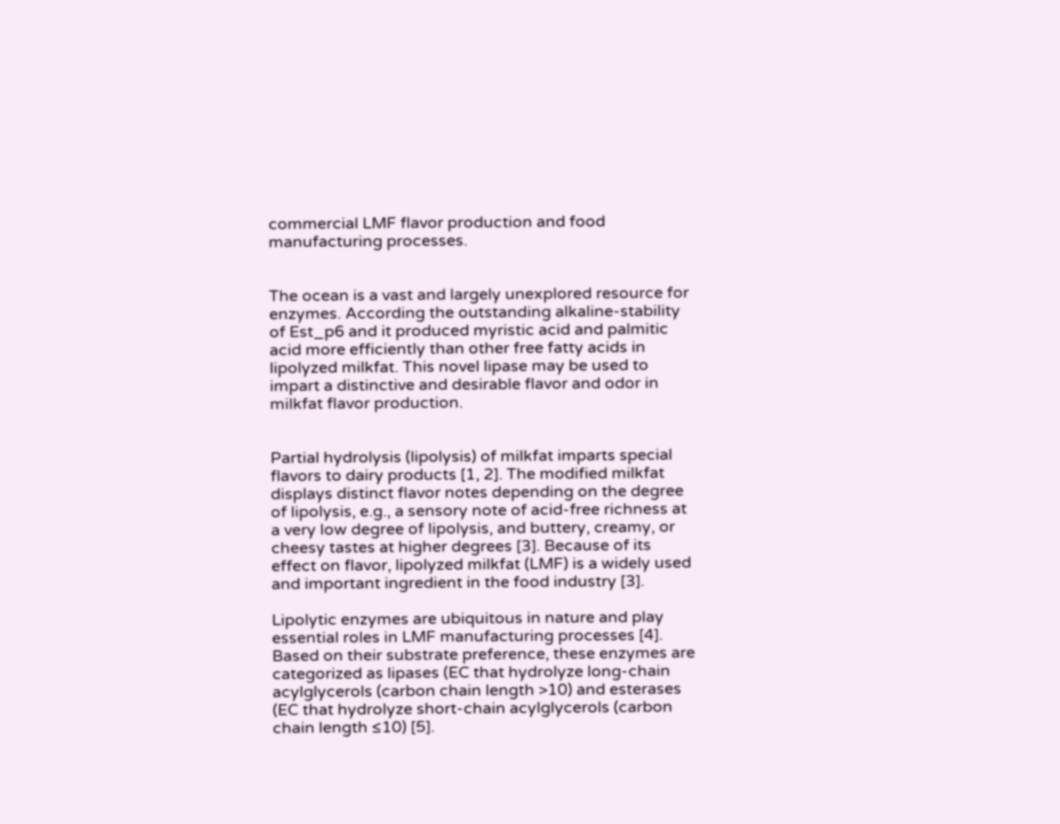commercial LMF flavor production and food manufacturing processes.


The ocean is a vast and largely unexplored resource for enzymes. According the outstanding alkaline-stability of Est_p6 and it produced myristic acid and palmitic acid more efficiently than other free fatty acids in lipolyzed milkfat. This novel lipase may be used to impart a distinctive and desirable flavor and odor in milkfat flavor production.


Partial hydrolysis (lipolysis) of milkfat imparts special flavors to dairy products [1, 2]. The modified milkfat displays distinct flavor notes depending on the degree of lipolysis, e.g., a sensory note of acid-free richness at a very low degree of lipolysis, and buttery, creamy, or cheesy tastes at higher degrees [3]. Because of its effect on flavor, lipolyzed milkfat (LMF) is a widely used and important ingredient in the food industry [3].

Lipolytic enzymes are ubiquitous in nature and play essential roles in LMF manufacturing processes [4]. Based on their substrate preference, these enzymes are categorized as lipases (EC that hydrolyze long-chain acylglycerols (carbon chain length >10) and esterases (EC that hydrolyze short-chain acylglycerols (carbon chain length ≤10) [5].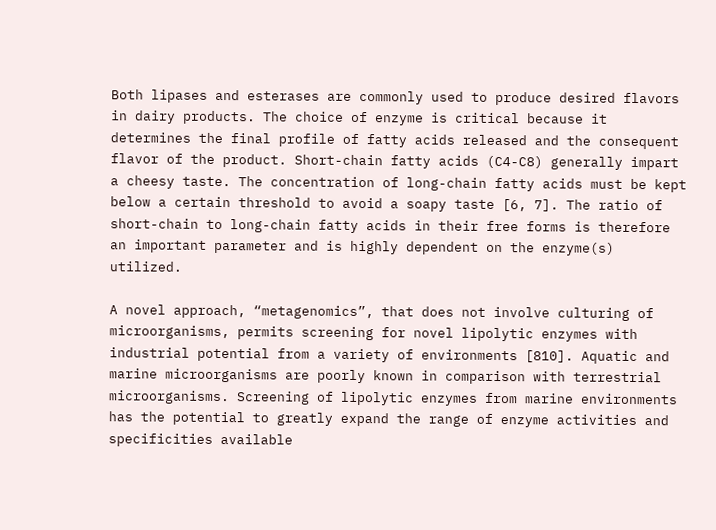Both lipases and esterases are commonly used to produce desired flavors in dairy products. The choice of enzyme is critical because it determines the final profile of fatty acids released and the consequent flavor of the product. Short-chain fatty acids (C4-C8) generally impart a cheesy taste. The concentration of long-chain fatty acids must be kept below a certain threshold to avoid a soapy taste [6, 7]. The ratio of short-chain to long-chain fatty acids in their free forms is therefore an important parameter and is highly dependent on the enzyme(s) utilized.

A novel approach, “metagenomics”, that does not involve culturing of microorganisms, permits screening for novel lipolytic enzymes with industrial potential from a variety of environments [810]. Aquatic and marine microorganisms are poorly known in comparison with terrestrial microorganisms. Screening of lipolytic enzymes from marine environments has the potential to greatly expand the range of enzyme activities and specificities available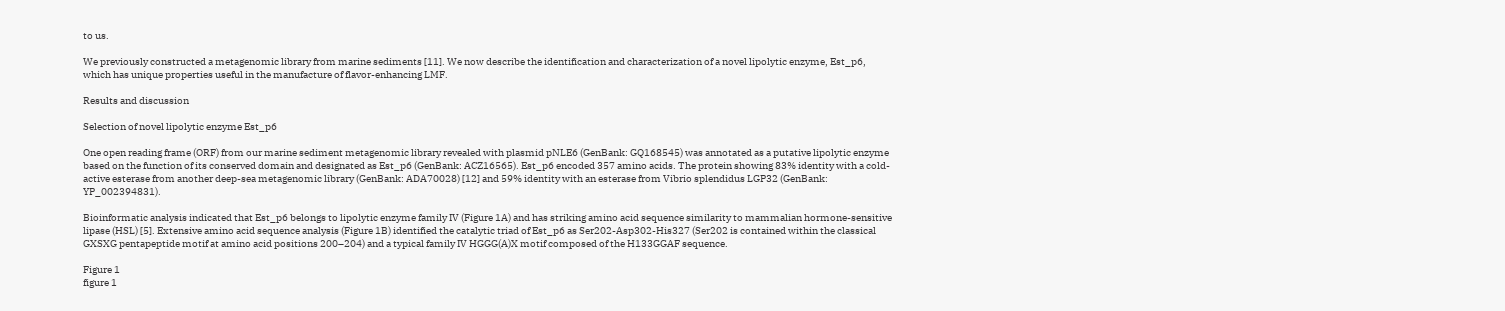to us.

We previously constructed a metagenomic library from marine sediments [11]. We now describe the identification and characterization of a novel lipolytic enzyme, Est_p6, which has unique properties useful in the manufacture of flavor-enhancing LMF.

Results and discussion

Selection of novel lipolytic enzyme Est_p6

One open reading frame (ORF) from our marine sediment metagenomic library revealed with plasmid pNLE6 (GenBank: GQ168545) was annotated as a putative lipolytic enzyme based on the function of its conserved domain and designated as Est_p6 (GenBank: ACZ16565). Est_p6 encoded 357 amino acids. The protein showing 83% identity with a cold-active esterase from another deep-sea metagenomic library (GenBank: ADA70028) [12] and 59% identity with an esterase from Vibrio splendidus LGP32 (GenBank: YP_002394831).

Bioinformatic analysis indicated that Est_p6 belongs to lipolytic enzyme family IV (Figure 1A) and has striking amino acid sequence similarity to mammalian hormone-sensitive lipase (HSL) [5]. Extensive amino acid sequence analysis (Figure 1B) identified the catalytic triad of Est_p6 as Ser202-Asp302-His327 (Ser202 is contained within the classical GXSXG pentapeptide motif at amino acid positions 200–204) and a typical family IV HGGG(A)X motif composed of the H133GGAF sequence.

Figure 1
figure 1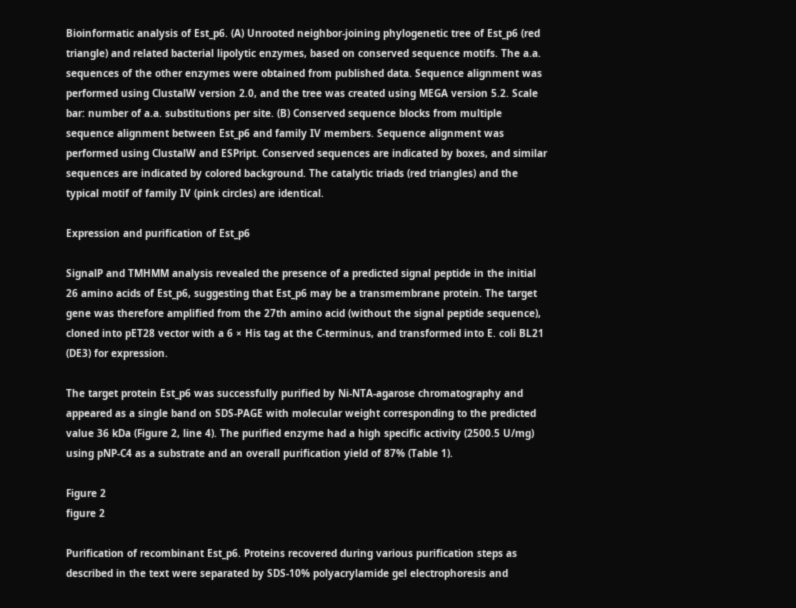Bioinformatic analysis of Est_p6. (A) Unrooted neighbor-joining phylogenetic tree of Est_p6 (red triangle) and related bacterial lipolytic enzymes, based on conserved sequence motifs. The a.a. sequences of the other enzymes were obtained from published data. Sequence alignment was performed using ClustalW version 2.0, and the tree was created using MEGA version 5.2. Scale bar: number of a.a. substitutions per site. (B) Conserved sequence blocks from multiple sequence alignment between Est_p6 and family IV members. Sequence alignment was performed using ClustalW and ESPript. Conserved sequences are indicated by boxes, and similar sequences are indicated by colored background. The catalytic triads (red triangles) and the typical motif of family IV (pink circles) are identical.

Expression and purification of Est_p6

SignalP and TMHMM analysis revealed the presence of a predicted signal peptide in the initial 26 amino acids of Est_p6, suggesting that Est_p6 may be a transmembrane protein. The target gene was therefore amplified from the 27th amino acid (without the signal peptide sequence), cloned into pET28 vector with a 6 × His tag at the C-terminus, and transformed into E. coli BL21 (DE3) for expression.

The target protein Est_p6 was successfully purified by Ni-NTA-agarose chromatography and appeared as a single band on SDS-PAGE with molecular weight corresponding to the predicted value 36 kDa (Figure 2, line 4). The purified enzyme had a high specific activity (2500.5 U/mg) using pNP-C4 as a substrate and an overall purification yield of 87% (Table 1).

Figure 2
figure 2

Purification of recombinant Est_p6. Proteins recovered during various purification steps as described in the text were separated by SDS-10% polyacrylamide gel electrophoresis and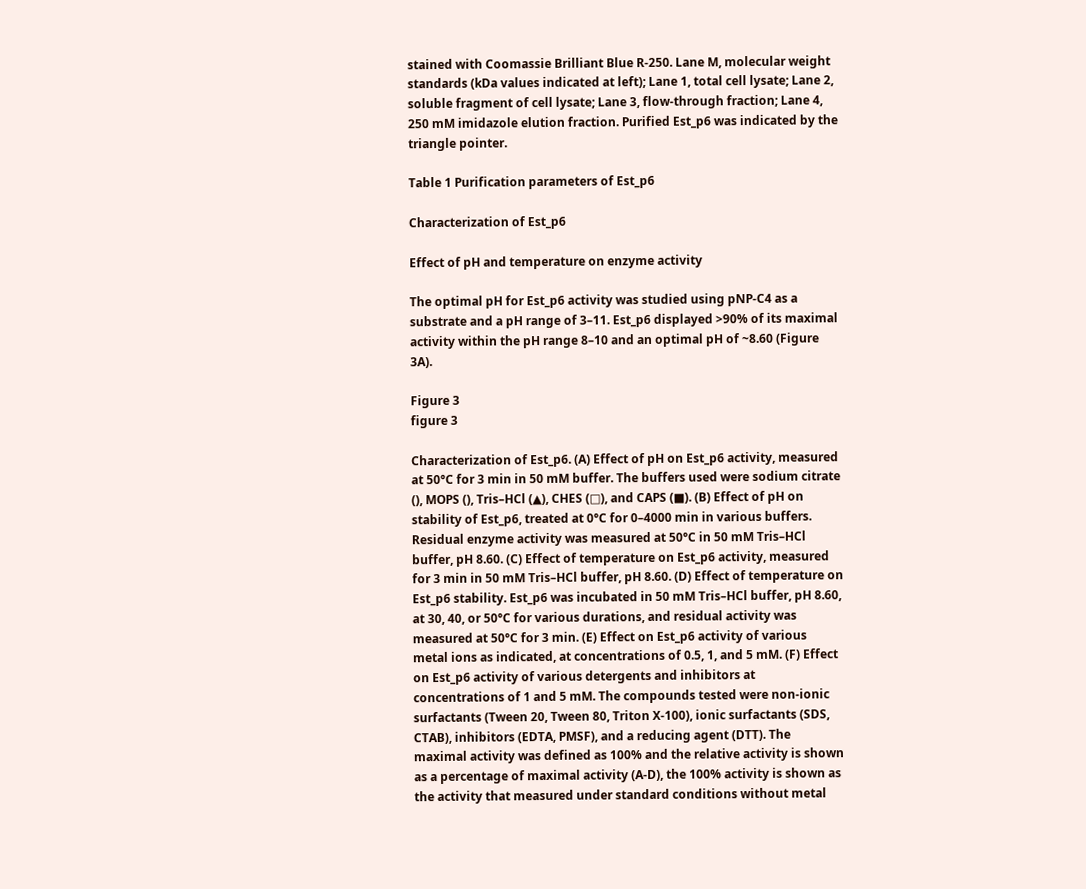stained with Coomassie Brilliant Blue R-250. Lane M, molecular weight standards (kDa values indicated at left); Lane 1, total cell lysate; Lane 2, soluble fragment of cell lysate; Lane 3, flow-through fraction; Lane 4, 250 mM imidazole elution fraction. Purified Est_p6 was indicated by the triangle pointer.

Table 1 Purification parameters of Est_p6

Characterization of Est_p6

Effect of pH and temperature on enzyme activity

The optimal pH for Est_p6 activity was studied using pNP-C4 as a substrate and a pH range of 3–11. Est_p6 displayed >90% of its maximal activity within the pH range 8–10 and an optimal pH of ~8.60 (Figure 3A).

Figure 3
figure 3

Characterization of Est_p6. (A) Effect of pH on Est_p6 activity, measured at 50°C for 3 min in 50 mM buffer. The buffers used were sodium citrate (), MOPS (), Tris–HCl (▲), CHES (□), and CAPS (■). (B) Effect of pH on stability of Est_p6, treated at 0°C for 0–4000 min in various buffers. Residual enzyme activity was measured at 50°C in 50 mM Tris–HCl buffer, pH 8.60. (C) Effect of temperature on Est_p6 activity, measured for 3 min in 50 mM Tris–HCl buffer, pH 8.60. (D) Effect of temperature on Est_p6 stability. Est_p6 was incubated in 50 mM Tris–HCl buffer, pH 8.60, at 30, 40, or 50°C for various durations, and residual activity was measured at 50°C for 3 min. (E) Effect on Est_p6 activity of various metal ions as indicated, at concentrations of 0.5, 1, and 5 mM. (F) Effect on Est_p6 activity of various detergents and inhibitors at concentrations of 1 and 5 mM. The compounds tested were non-ionic surfactants (Tween 20, Tween 80, Triton X-100), ionic surfactants (SDS, CTAB), inhibitors (EDTA, PMSF), and a reducing agent (DTT). The maximal activity was defined as 100% and the relative activity is shown as a percentage of maximal activity (A-D), the 100% activity is shown as the activity that measured under standard conditions without metal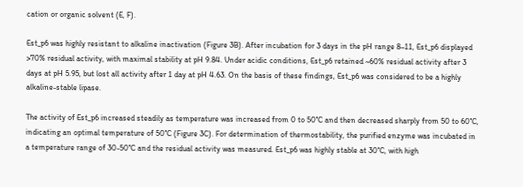cation or organic solvent (E, F).

Est_p6 was highly resistant to alkaline inactivation (Figure 3B). After incubation for 3 days in the pH range 8–11, Est_p6 displayed >70% residual activity, with maximal stability at pH 9.84. Under acidic conditions, Est_p6 retained ~60% residual activity after 3 days at pH 5.95, but lost all activity after 1 day at pH 4.63. On the basis of these findings, Est_p6 was considered to be a highly alkaline-stable lipase.

The activity of Est_p6 increased steadily as temperature was increased from 0 to 50°C and then decreased sharply from 50 to 60°C, indicating an optimal temperature of 50°C (Figure 3C). For determination of thermostability, the purified enzyme was incubated in a temperature range of 30-50°C and the residual activity was measured. Est_p6 was highly stable at 30°C, with high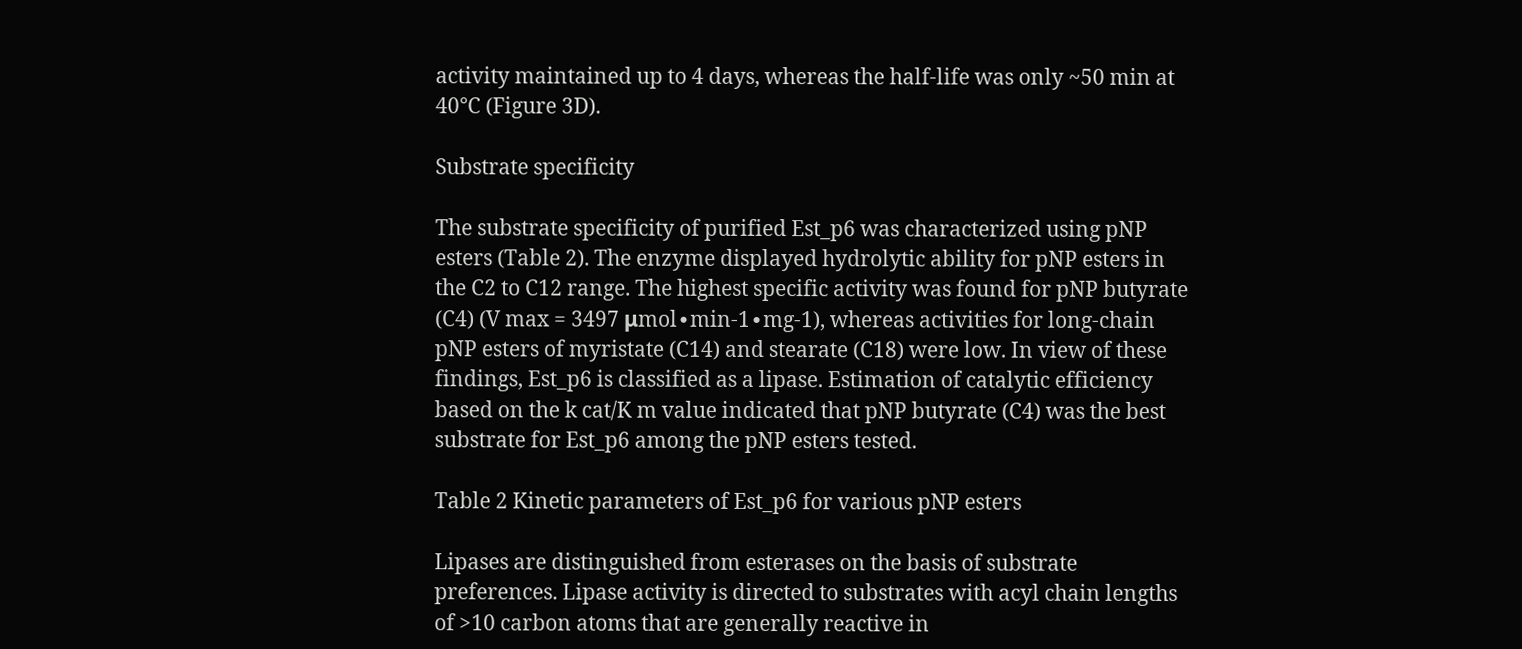activity maintained up to 4 days, whereas the half-life was only ~50 min at 40°C (Figure 3D).

Substrate specificity

The substrate specificity of purified Est_p6 was characterized using pNP esters (Table 2). The enzyme displayed hydrolytic ability for pNP esters in the C2 to C12 range. The highest specific activity was found for pNP butyrate (C4) (V max = 3497 μmol∙min-1∙mg-1), whereas activities for long-chain pNP esters of myristate (C14) and stearate (C18) were low. In view of these findings, Est_p6 is classified as a lipase. Estimation of catalytic efficiency based on the k cat/K m value indicated that pNP butyrate (C4) was the best substrate for Est_p6 among the pNP esters tested.

Table 2 Kinetic parameters of Est_p6 for various pNP esters

Lipases are distinguished from esterases on the basis of substrate preferences. Lipase activity is directed to substrates with acyl chain lengths of >10 carbon atoms that are generally reactive in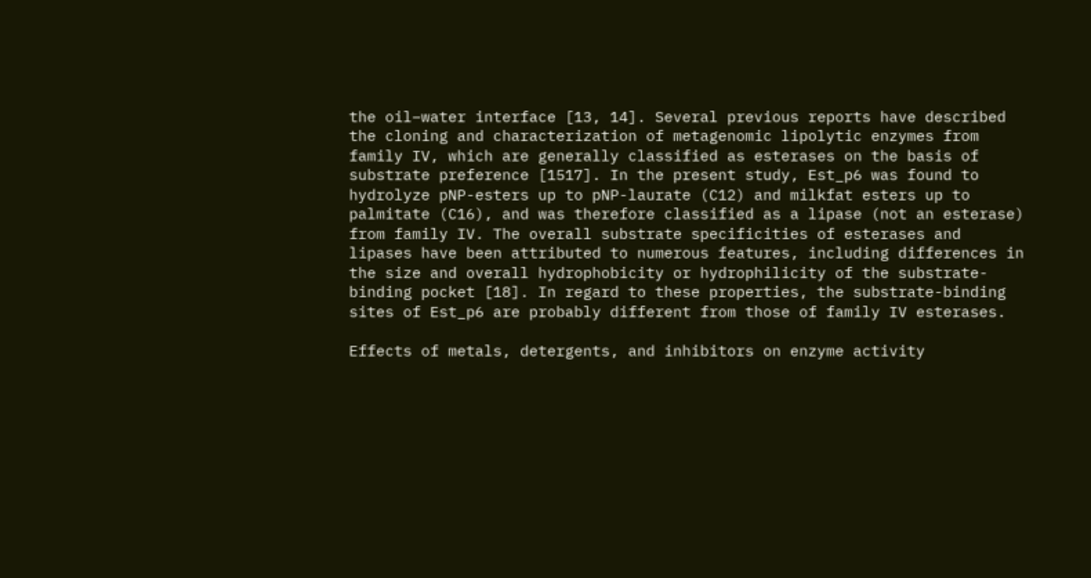the oil–water interface [13, 14]. Several previous reports have described the cloning and characterization of metagenomic lipolytic enzymes from family IV, which are generally classified as esterases on the basis of substrate preference [1517]. In the present study, Est_p6 was found to hydrolyze pNP-esters up to pNP-laurate (C12) and milkfat esters up to palmitate (C16), and was therefore classified as a lipase (not an esterase) from family IV. The overall substrate specificities of esterases and lipases have been attributed to numerous features, including differences in the size and overall hydrophobicity or hydrophilicity of the substrate-binding pocket [18]. In regard to these properties, the substrate-binding sites of Est_p6 are probably different from those of family IV esterases.

Effects of metals, detergents, and inhibitors on enzyme activity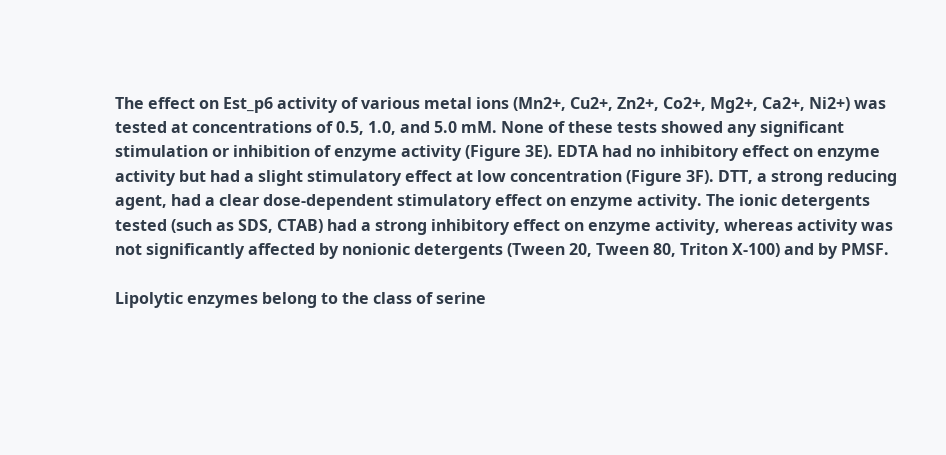The effect on Est_p6 activity of various metal ions (Mn2+, Cu2+, Zn2+, Co2+, Mg2+, Ca2+, Ni2+) was tested at concentrations of 0.5, 1.0, and 5.0 mM. None of these tests showed any significant stimulation or inhibition of enzyme activity (Figure 3E). EDTA had no inhibitory effect on enzyme activity but had a slight stimulatory effect at low concentration (Figure 3F). DTT, a strong reducing agent, had a clear dose-dependent stimulatory effect on enzyme activity. The ionic detergents tested (such as SDS, CTAB) had a strong inhibitory effect on enzyme activity, whereas activity was not significantly affected by nonionic detergents (Tween 20, Tween 80, Triton X-100) and by PMSF.

Lipolytic enzymes belong to the class of serine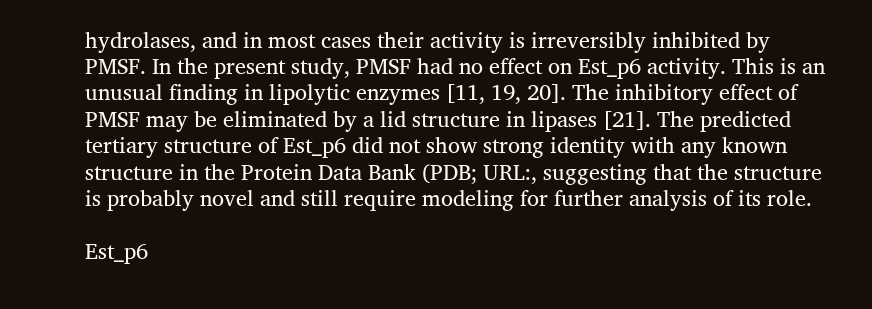hydrolases, and in most cases their activity is irreversibly inhibited by PMSF. In the present study, PMSF had no effect on Est_p6 activity. This is an unusual finding in lipolytic enzymes [11, 19, 20]. The inhibitory effect of PMSF may be eliminated by a lid structure in lipases [21]. The predicted tertiary structure of Est_p6 did not show strong identity with any known structure in the Protein Data Bank (PDB; URL:, suggesting that the structure is probably novel and still require modeling for further analysis of its role.

Est_p6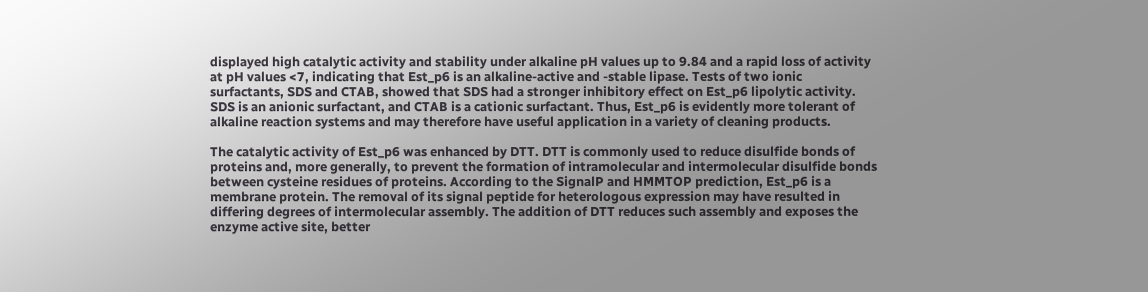displayed high catalytic activity and stability under alkaline pH values up to 9.84 and a rapid loss of activity at pH values <7, indicating that Est_p6 is an alkaline-active and -stable lipase. Tests of two ionic surfactants, SDS and CTAB, showed that SDS had a stronger inhibitory effect on Est_p6 lipolytic activity. SDS is an anionic surfactant, and CTAB is a cationic surfactant. Thus, Est_p6 is evidently more tolerant of alkaline reaction systems and may therefore have useful application in a variety of cleaning products.

The catalytic activity of Est_p6 was enhanced by DTT. DTT is commonly used to reduce disulfide bonds of proteins and, more generally, to prevent the formation of intramolecular and intermolecular disulfide bonds between cysteine residues of proteins. According to the SignalP and HMMTOP prediction, Est_p6 is a membrane protein. The removal of its signal peptide for heterologous expression may have resulted in differing degrees of intermolecular assembly. The addition of DTT reduces such assembly and exposes the enzyme active site, better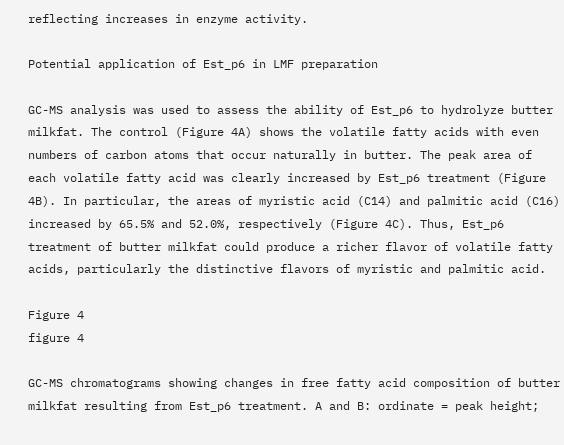reflecting increases in enzyme activity.

Potential application of Est_p6 in LMF preparation

GC-MS analysis was used to assess the ability of Est_p6 to hydrolyze butter milkfat. The control (Figure 4A) shows the volatile fatty acids with even numbers of carbon atoms that occur naturally in butter. The peak area of each volatile fatty acid was clearly increased by Est_p6 treatment (Figure 4B). In particular, the areas of myristic acid (C14) and palmitic acid (C16) increased by 65.5% and 52.0%, respectively (Figure 4C). Thus, Est_p6 treatment of butter milkfat could produce a richer flavor of volatile fatty acids, particularly the distinctive flavors of myristic and palmitic acid.

Figure 4
figure 4

GC-MS chromatograms showing changes in free fatty acid composition of butter milkfat resulting from Est_p6 treatment. A and B: ordinate = peak height;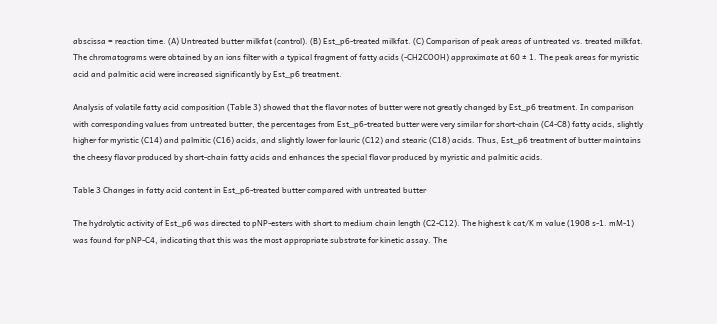abscissa = reaction time. (A) Untreated butter milkfat (control). (B) Est_p6-treated milkfat. (C) Comparison of peak areas of untreated vs. treated milkfat. The chromatograms were obtained by an ions filter with a typical fragment of fatty acids (-CH2COOH) approximate at 60 ± 1. The peak areas for myristic acid and palmitic acid were increased significantly by Est_p6 treatment.

Analysis of volatile fatty acid composition (Table 3) showed that the flavor notes of butter were not greatly changed by Est_p6 treatment. In comparison with corresponding values from untreated butter, the percentages from Est_p6-treated butter were very similar for short-chain (C4-C8) fatty acids, slightly higher for myristic (C14) and palmitic (C16) acids, and slightly lower for lauric (C12) and stearic (C18) acids. Thus, Est_p6 treatment of butter maintains the cheesy flavor produced by short-chain fatty acids and enhances the special flavor produced by myristic and palmitic acids.

Table 3 Changes in fatty acid content in Est_p6-treated butter compared with untreated butter

The hydrolytic activity of Est_p6 was directed to pNP-esters with short to medium chain length (C2-C12). The highest k cat/K m value (1908 s-1. mM-1) was found for pNP-C4, indicating that this was the most appropriate substrate for kinetic assay. The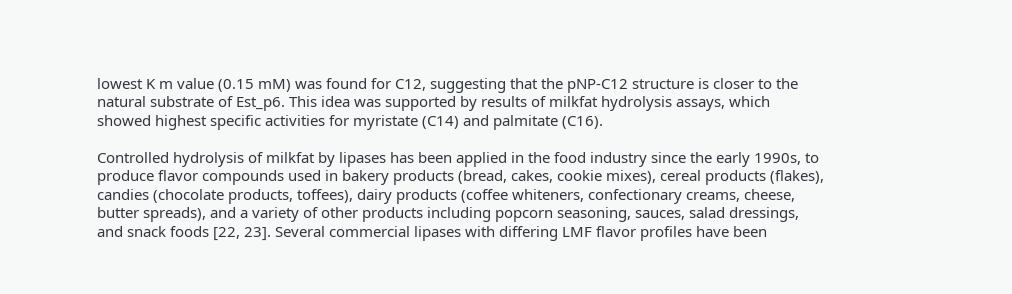lowest K m value (0.15 mM) was found for C12, suggesting that the pNP-C12 structure is closer to the natural substrate of Est_p6. This idea was supported by results of milkfat hydrolysis assays, which showed highest specific activities for myristate (C14) and palmitate (C16).

Controlled hydrolysis of milkfat by lipases has been applied in the food industry since the early 1990s, to produce flavor compounds used in bakery products (bread, cakes, cookie mixes), cereal products (flakes), candies (chocolate products, toffees), dairy products (coffee whiteners, confectionary creams, cheese, butter spreads), and a variety of other products including popcorn seasoning, sauces, salad dressings, and snack foods [22, 23]. Several commercial lipases with differing LMF flavor profiles have been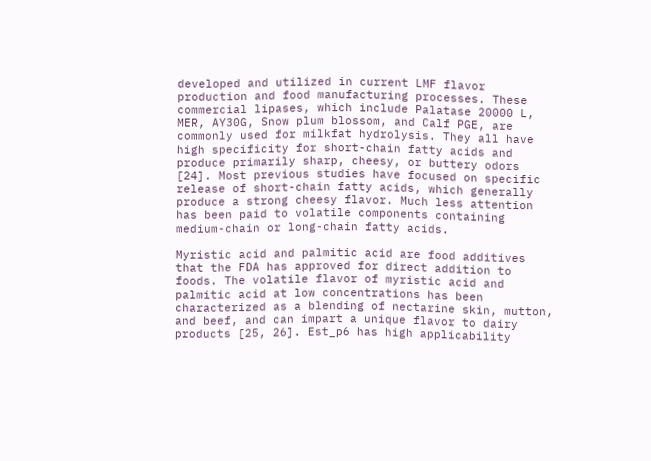developed and utilized in current LMF flavor production and food manufacturing processes. These commercial lipases, which include Palatase 20000 L, MER, AY30G, Snow plum blossom, and Calf PGE, are commonly used for milkfat hydrolysis. They all have high specificity for short-chain fatty acids and produce primarily sharp, cheesy, or buttery odors [24]. Most previous studies have focused on specific release of short-chain fatty acids, which generally produce a strong cheesy flavor. Much less attention has been paid to volatile components containing medium-chain or long-chain fatty acids.

Myristic acid and palmitic acid are food additives that the FDA has approved for direct addition to foods. The volatile flavor of myristic acid and palmitic acid at low concentrations has been characterized as a blending of nectarine skin, mutton, and beef, and can impart a unique flavor to dairy products [25, 26]. Est_p6 has high applicability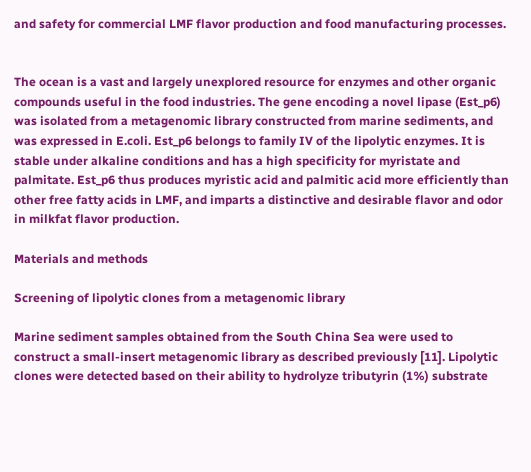and safety for commercial LMF flavor production and food manufacturing processes.


The ocean is a vast and largely unexplored resource for enzymes and other organic compounds useful in the food industries. The gene encoding a novel lipase (Est_p6) was isolated from a metagenomic library constructed from marine sediments, and was expressed in E.coli. Est_p6 belongs to family IV of the lipolytic enzymes. It is stable under alkaline conditions and has a high specificity for myristate and palmitate. Est_p6 thus produces myristic acid and palmitic acid more efficiently than other free fatty acids in LMF, and imparts a distinctive and desirable flavor and odor in milkfat flavor production.

Materials and methods

Screening of lipolytic clones from a metagenomic library

Marine sediment samples obtained from the South China Sea were used to construct a small-insert metagenomic library as described previously [11]. Lipolytic clones were detected based on their ability to hydrolyze tributyrin (1%) substrate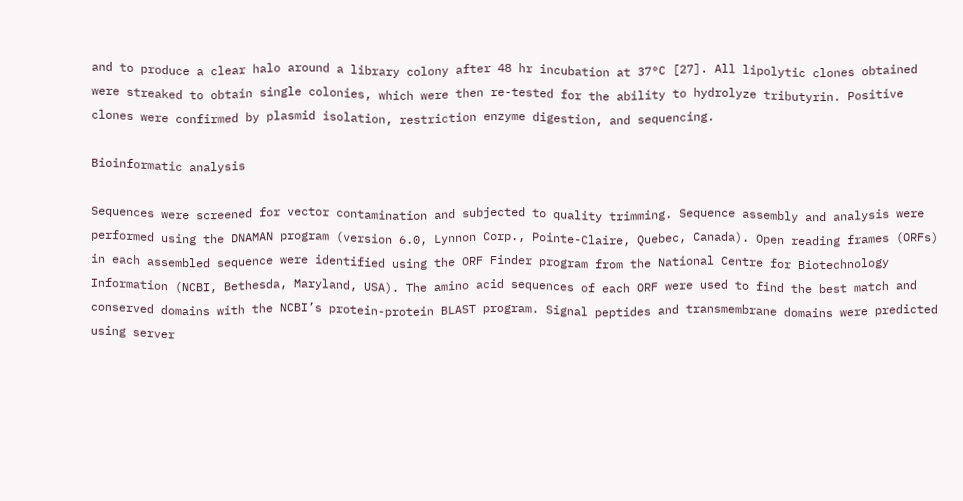and to produce a clear halo around a library colony after 48 hr incubation at 37°C [27]. All lipolytic clones obtained were streaked to obtain single colonies, which were then re-tested for the ability to hydrolyze tributyrin. Positive clones were confirmed by plasmid isolation, restriction enzyme digestion, and sequencing.

Bioinformatic analysis

Sequences were screened for vector contamination and subjected to quality trimming. Sequence assembly and analysis were performed using the DNAMAN program (version 6.0, Lynnon Corp., Pointe-Claire, Quebec, Canada). Open reading frames (ORFs) in each assembled sequence were identified using the ORF Finder program from the National Centre for Biotechnology Information (NCBI, Bethesda, Maryland, USA). The amino acid sequences of each ORF were used to find the best match and conserved domains with the NCBI’s protein-protein BLAST program. Signal peptides and transmembrane domains were predicted using server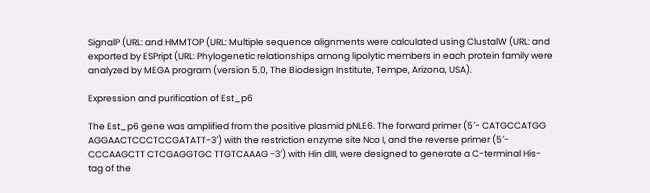SignalP (URL: and HMMTOP (URL: Multiple sequence alignments were calculated using ClustalW (URL: and exported by ESPript (URL: Phylogenetic relationships among lipolytic members in each protein family were analyzed by MEGA program (version 5.0, The Biodesign Institute, Tempe, Arizona, USA).

Expression and purification of Est_p6

The Est_p6 gene was amplified from the positive plasmid pNLE6. The forward primer (5′- CATGCCATGG AGGAACTCCCTCCGATATT-3′) with the restriction enzyme site Nco I, and the reverse primer (5′- CCCAAGCTT CTCGAGGTGC TTGTCAAAG -3′) with Hin dIII, were designed to generate a C-terminal His-tag of the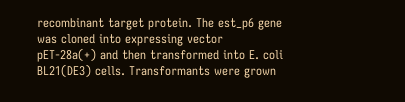recombinant target protein. The est_p6 gene was cloned into expressing vector pET-28a(+) and then transformed into E. coli BL21(DE3) cells. Transformants were grown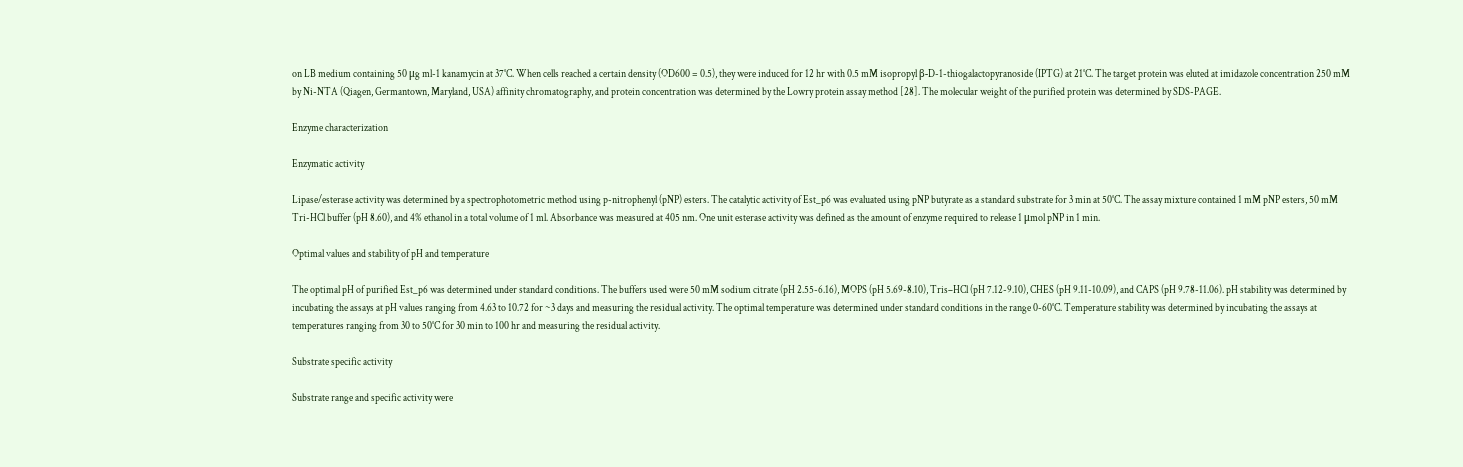on LB medium containing 50 μg ml-1 kanamycin at 37°C. When cells reached a certain density (OD600 = 0.5), they were induced for 12 hr with 0.5 mM isopropyl β-D-1-thiogalactopyranoside (IPTG) at 21°C. The target protein was eluted at imidazole concentration 250 mM by Ni-NTA (Qiagen, Germantown, Maryland, USA) affinity chromatography, and protein concentration was determined by the Lowry protein assay method [28]. The molecular weight of the purified protein was determined by SDS-PAGE.

Enzyme characterization

Enzymatic activity

Lipase/esterase activity was determined by a spectrophotometric method using p-nitrophenyl (pNP) esters. The catalytic activity of Est_p6 was evaluated using pNP butyrate as a standard substrate for 3 min at 50°C. The assay mixture contained 1 mM pNP esters, 50 mM Tri-HCl buffer (pH 8.60), and 4% ethanol in a total volume of 1 ml. Absorbance was measured at 405 nm. One unit esterase activity was defined as the amount of enzyme required to release 1 μmol pNP in 1 min.

Optimal values and stability of pH and temperature

The optimal pH of purified Est_p6 was determined under standard conditions. The buffers used were 50 mM sodium citrate (pH 2.55-6.16), MOPS (pH 5.69-8.10), Tris–HCl (pH 7.12-9.10), CHES (pH 9.11-10.09), and CAPS (pH 9.78-11.06). pH stability was determined by incubating the assays at pH values ranging from 4.63 to 10.72 for ~3 days and measuring the residual activity. The optimal temperature was determined under standard conditions in the range 0-60°C. Temperature stability was determined by incubating the assays at temperatures ranging from 30 to 50°C for 30 min to 100 hr and measuring the residual activity.

Substrate specific activity

Substrate range and specific activity were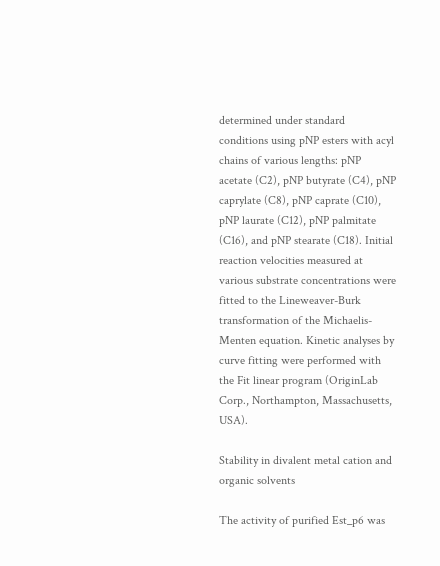determined under standard conditions using pNP esters with acyl chains of various lengths: pNP acetate (C2), pNP butyrate (C4), pNP caprylate (C8), pNP caprate (C10), pNP laurate (C12), pNP palmitate (C16), and pNP stearate (C18). Initial reaction velocities measured at various substrate concentrations were fitted to the Lineweaver-Burk transformation of the Michaelis-Menten equation. Kinetic analyses by curve fitting were performed with the Fit linear program (OriginLab Corp., Northampton, Massachusetts, USA).

Stability in divalent metal cation and organic solvents

The activity of purified Est_p6 was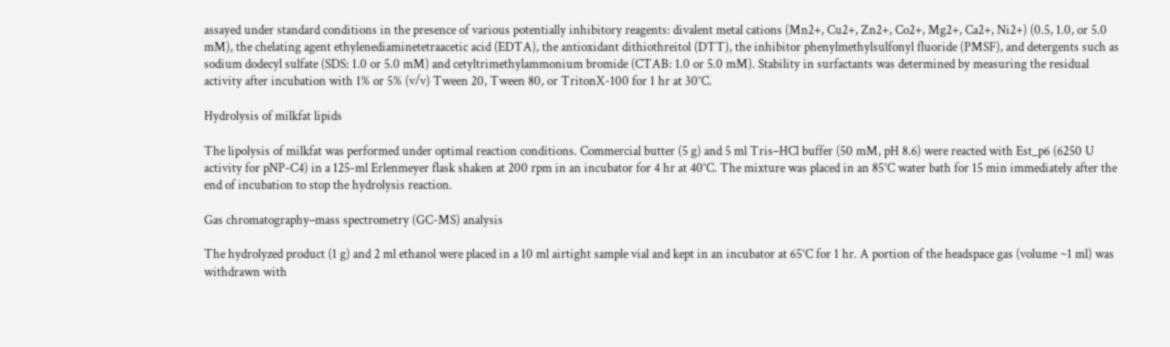assayed under standard conditions in the presence of various potentially inhibitory reagents: divalent metal cations (Mn2+, Cu2+, Zn2+, Co2+, Mg2+, Ca2+, Ni2+) (0.5, 1.0, or 5.0 mM), the chelating agent ethylenediaminetetraacetic acid (EDTA), the antioxidant dithiothreitol (DTT), the inhibitor phenylmethylsulfonyl fluoride (PMSF), and detergents such as sodium dodecyl sulfate (SDS: 1.0 or 5.0 mM) and cetyltrimethylammonium bromide (CTAB: 1.0 or 5.0 mM). Stability in surfactants was determined by measuring the residual activity after incubation with 1% or 5% (v/v) Tween 20, Tween 80, or TritonX-100 for 1 hr at 30°C.

Hydrolysis of milkfat lipids

The lipolysis of milkfat was performed under optimal reaction conditions. Commercial butter (5 g) and 5 ml Tris–HCl buffer (50 mM, pH 8.6) were reacted with Est_p6 (6250 U activity for pNP-C4) in a 125-ml Erlenmeyer flask shaken at 200 rpm in an incubator for 4 hr at 40°C. The mixture was placed in an 85°C water bath for 15 min immediately after the end of incubation to stop the hydrolysis reaction.

Gas chromatography–mass spectrometry (GC-MS) analysis

The hydrolyzed product (1 g) and 2 ml ethanol were placed in a 10 ml airtight sample vial and kept in an incubator at 65°C for 1 hr. A portion of the headspace gas (volume ~1 ml) was withdrawn with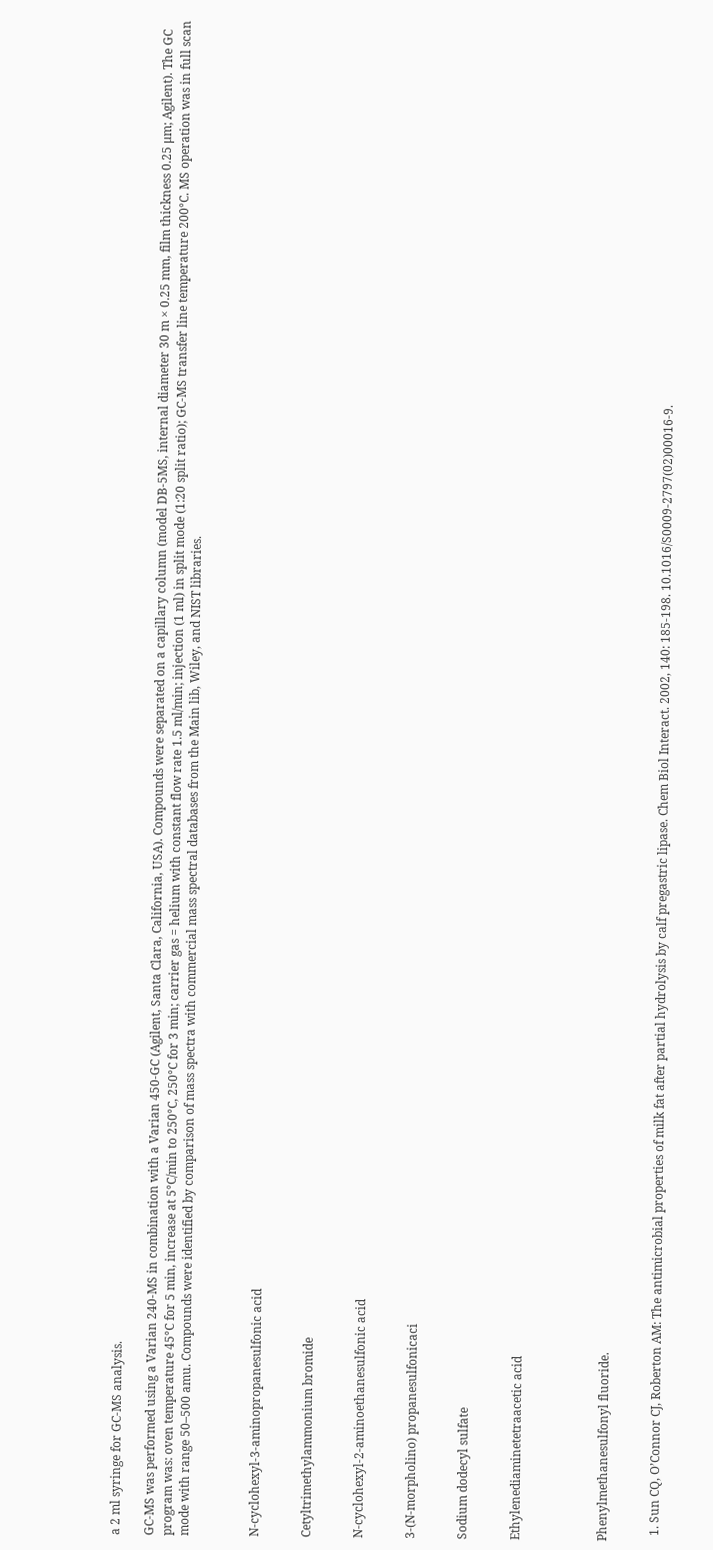a 2 ml syringe for GC-MS analysis.

GC-MS was performed using a Varian 240-MS in combination with a Varian 450-GC (Agilent, Santa Clara, California, USA). Compounds were separated on a capillary column (model DB-5MS, internal diameter 30 m × 0.25 mm, film thickness 0.25 μm; Agilent). The GC program was: oven temperature 45°C for 5 min, increase at 5°C/min to 250°C, 250°C for 3 min; carrier gas = helium with constant flow rate 1.5 ml/min; injection (1 ml) in split mode (1:20 split ratio); GC-MS transfer line temperature 200°C. MS operation was in full scan mode with range 50–500 amu. Compounds were identified by comparison of mass spectra with commercial mass spectral databases from the Main lib, Wiley, and NIST libraries.



N-cyclohexyl-3-aminopropanesulfonic acid


Cetyltrimethylammonium bromide


N-cyclohexyl-2-aminoethanesulfonic acid


3-(N-morpholino) propanesulfonicaci


Sodium dodecyl sulfate


Ethylenediaminetetraacetic acid




Phenylmethanesulfonyl fluoride.


  1. Sun CQ, O’Connor CJ, Roberton AM: The antimicrobial properties of milk fat after partial hydrolysis by calf pregastric lipase. Chem Biol Interact. 2002, 140: 185-198. 10.1016/S0009-2797(02)00016-9.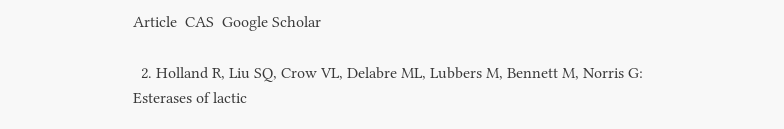Article  CAS  Google Scholar

  2. Holland R, Liu SQ, Crow VL, Delabre ML, Lubbers M, Bennett M, Norris G: Esterases of lactic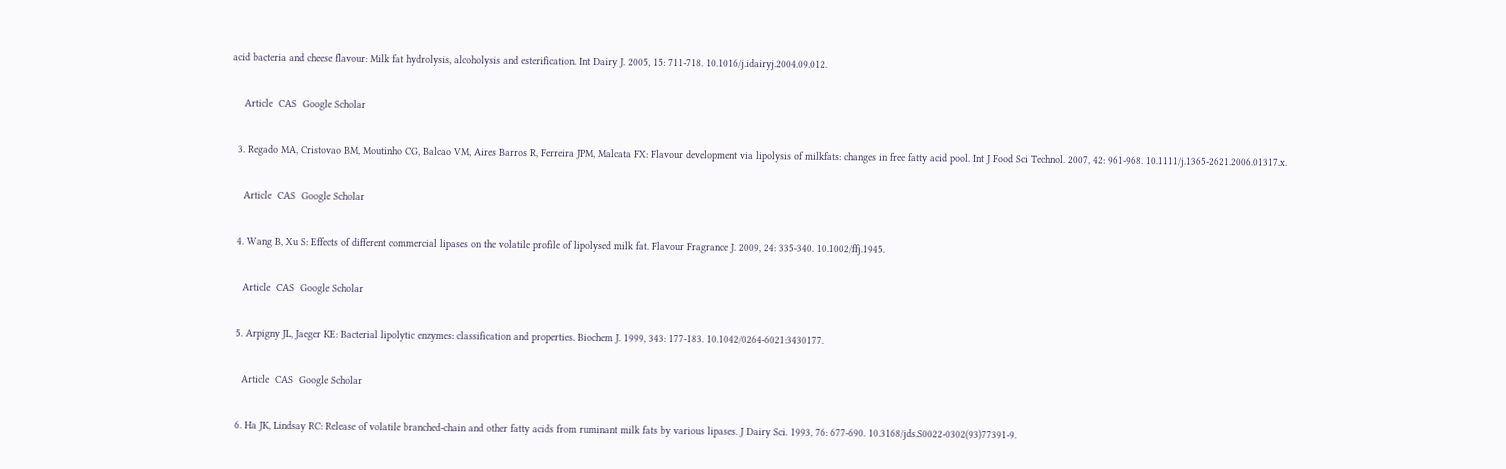acid bacteria and cheese flavour: Milk fat hydrolysis, alcoholysis and esterification. Int Dairy J. 2005, 15: 711-718. 10.1016/j.idairyj.2004.09.012.

    Article  CAS  Google Scholar

  3. Regado MA, Cristovao BM, Moutinho CG, Balcao VM, Aires Barros R, Ferreira JPM, Malcata FX: Flavour development via lipolysis of milkfats: changes in free fatty acid pool. Int J Food Sci Technol. 2007, 42: 961-968. 10.1111/j.1365-2621.2006.01317.x.

    Article  CAS  Google Scholar

  4. Wang B, Xu S: Effects of different commercial lipases on the volatile profile of lipolysed milk fat. Flavour Fragrance J. 2009, 24: 335-340. 10.1002/ffj.1945.

    Article  CAS  Google Scholar

  5. Arpigny JL, Jaeger KE: Bacterial lipolytic enzymes: classification and properties. Biochem J. 1999, 343: 177-183. 10.1042/0264-6021:3430177.

    Article  CAS  Google Scholar

  6. Ha JK, Lindsay RC: Release of volatile branched-chain and other fatty acids from ruminant milk fats by various lipases. J Dairy Sci. 1993, 76: 677-690. 10.3168/jds.S0022-0302(93)77391-9.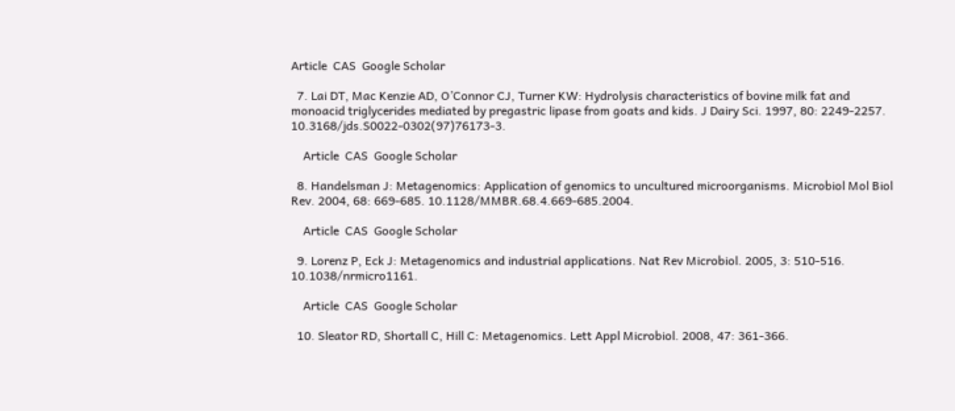Article  CAS  Google Scholar

  7. Lai DT, Mac Kenzie AD, O’Connor CJ, Turner KW: Hydrolysis characteristics of bovine milk fat and monoacid triglycerides mediated by pregastric lipase from goats and kids. J Dairy Sci. 1997, 80: 2249-2257. 10.3168/jds.S0022-0302(97)76173-3.

    Article  CAS  Google Scholar

  8. Handelsman J: Metagenomics: Application of genomics to uncultured microorganisms. Microbiol Mol Biol Rev. 2004, 68: 669-685. 10.1128/MMBR.68.4.669-685.2004.

    Article  CAS  Google Scholar

  9. Lorenz P, Eck J: Metagenomics and industrial applications. Nat Rev Microbiol. 2005, 3: 510-516. 10.1038/nrmicro1161.

    Article  CAS  Google Scholar

  10. Sleator RD, Shortall C, Hill C: Metagenomics. Lett Appl Microbiol. 2008, 47: 361-366.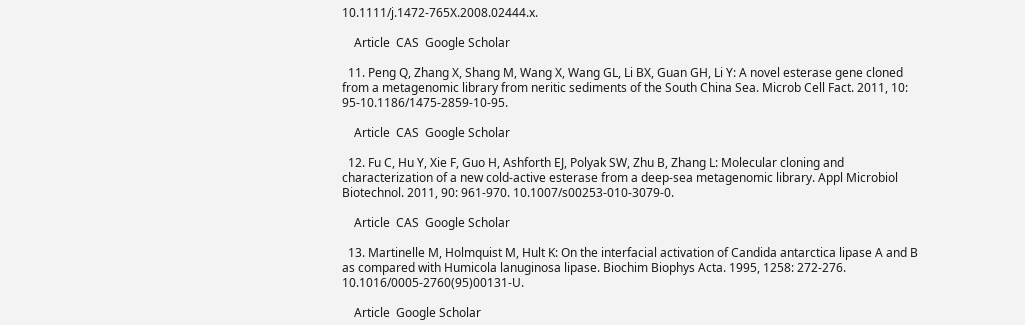10.1111/j.1472-765X.2008.02444.x.

    Article  CAS  Google Scholar

  11. Peng Q, Zhang X, Shang M, Wang X, Wang GL, Li BX, Guan GH, Li Y: A novel esterase gene cloned from a metagenomic library from neritic sediments of the South China Sea. Microb Cell Fact. 2011, 10: 95-10.1186/1475-2859-10-95.

    Article  CAS  Google Scholar

  12. Fu C, Hu Y, Xie F, Guo H, Ashforth EJ, Polyak SW, Zhu B, Zhang L: Molecular cloning and characterization of a new cold-active esterase from a deep-sea metagenomic library. Appl Microbiol Biotechnol. 2011, 90: 961-970. 10.1007/s00253-010-3079-0.

    Article  CAS  Google Scholar

  13. Martinelle M, Holmquist M, Hult K: On the interfacial activation of Candida antarctica lipase A and B as compared with Humicola lanuginosa lipase. Biochim Biophys Acta. 1995, 1258: 272-276. 10.1016/0005-2760(95)00131-U.

    Article  Google Scholar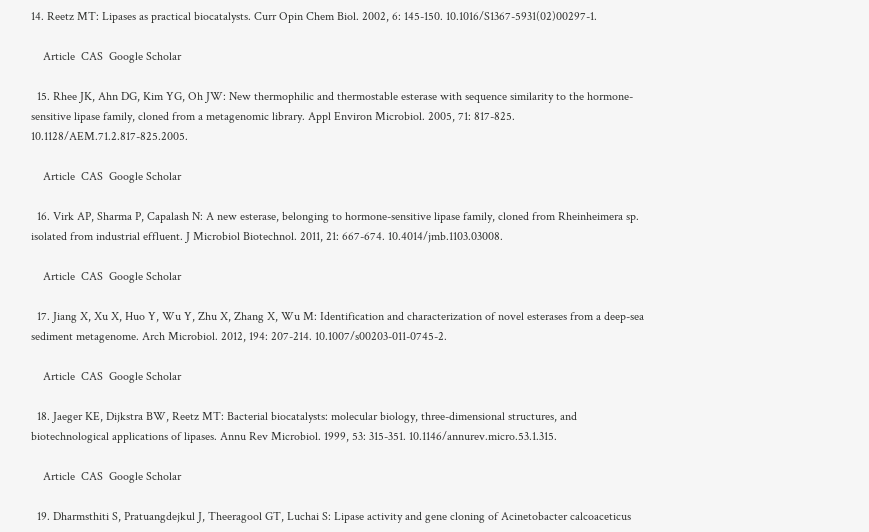14. Reetz MT: Lipases as practical biocatalysts. Curr Opin Chem Biol. 2002, 6: 145-150. 10.1016/S1367-5931(02)00297-1.

    Article  CAS  Google Scholar

  15. Rhee JK, Ahn DG, Kim YG, Oh JW: New thermophilic and thermostable esterase with sequence similarity to the hormone-sensitive lipase family, cloned from a metagenomic library. Appl Environ Microbiol. 2005, 71: 817-825. 10.1128/AEM.71.2.817-825.2005.

    Article  CAS  Google Scholar

  16. Virk AP, Sharma P, Capalash N: A new esterase, belonging to hormone-sensitive lipase family, cloned from Rheinheimera sp. isolated from industrial effluent. J Microbiol Biotechnol. 2011, 21: 667-674. 10.4014/jmb.1103.03008.

    Article  CAS  Google Scholar

  17. Jiang X, Xu X, Huo Y, Wu Y, Zhu X, Zhang X, Wu M: Identification and characterization of novel esterases from a deep-sea sediment metagenome. Arch Microbiol. 2012, 194: 207-214. 10.1007/s00203-011-0745-2.

    Article  CAS  Google Scholar

  18. Jaeger KE, Dijkstra BW, Reetz MT: Bacterial biocatalysts: molecular biology, three-dimensional structures, and biotechnological applications of lipases. Annu Rev Microbiol. 1999, 53: 315-351. 10.1146/annurev.micro.53.1.315.

    Article  CAS  Google Scholar

  19. Dharmsthiti S, Pratuangdejkul J, Theeragool GT, Luchai S: Lipase activity and gene cloning of Acinetobacter calcoaceticus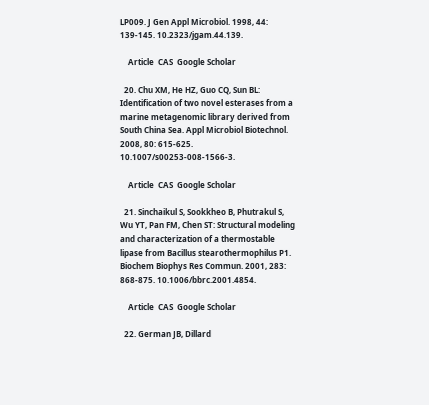LP009. J Gen Appl Microbiol. 1998, 44: 139-145. 10.2323/jgam.44.139.

    Article  CAS  Google Scholar

  20. Chu XM, He HZ, Guo CQ, Sun BL: Identification of two novel esterases from a marine metagenomic library derived from South China Sea. Appl Microbiol Biotechnol. 2008, 80: 615-625. 10.1007/s00253-008-1566-3.

    Article  CAS  Google Scholar

  21. Sinchaikul S, Sookkheo B, Phutrakul S, Wu YT, Pan FM, Chen ST: Structural modeling and characterization of a thermostable lipase from Bacillus stearothermophilus P1. Biochem Biophys Res Commun. 2001, 283: 868-875. 10.1006/bbrc.2001.4854.

    Article  CAS  Google Scholar

  22. German JB, Dillard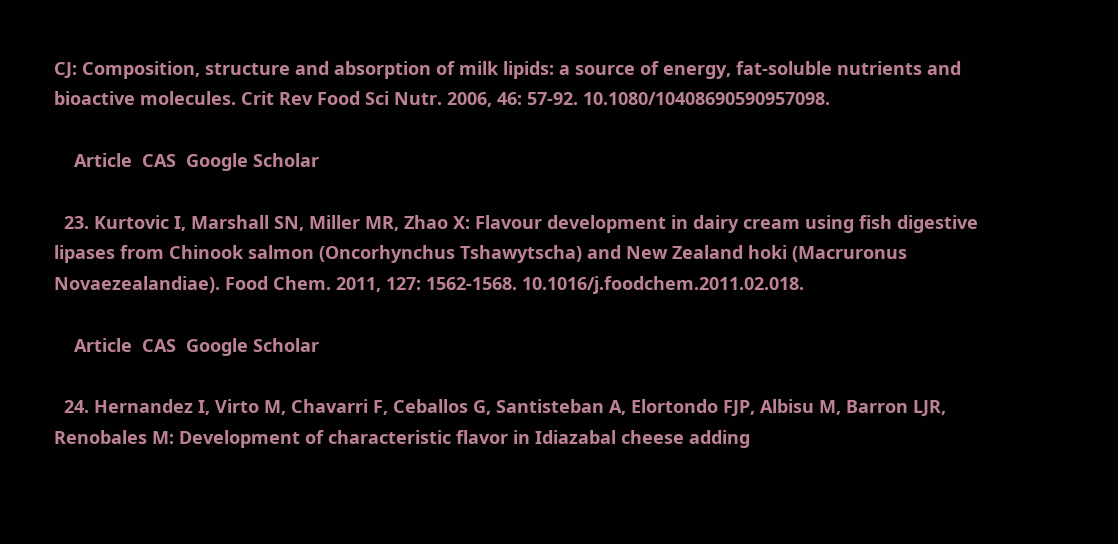CJ: Composition, structure and absorption of milk lipids: a source of energy, fat-soluble nutrients and bioactive molecules. Crit Rev Food Sci Nutr. 2006, 46: 57-92. 10.1080/10408690590957098.

    Article  CAS  Google Scholar

  23. Kurtovic I, Marshall SN, Miller MR, Zhao X: Flavour development in dairy cream using fish digestive lipases from Chinook salmon (Oncorhynchus Tshawytscha) and New Zealand hoki (Macruronus Novaezealandiae). Food Chem. 2011, 127: 1562-1568. 10.1016/j.foodchem.2011.02.018.

    Article  CAS  Google Scholar

  24. Hernandez I, Virto M, Chavarri F, Ceballos G, Santisteban A, Elortondo FJP, Albisu M, Barron LJR, Renobales M: Development of characteristic flavor in Idiazabal cheese adding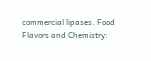commercial lipases. Food Flavors and Chemistry: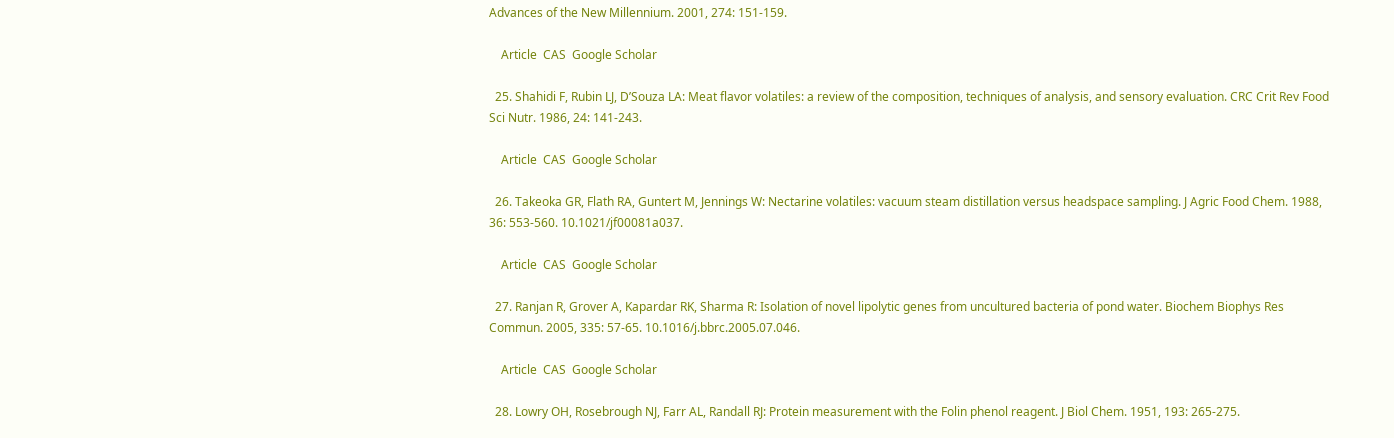Advances of the New Millennium. 2001, 274: 151-159.

    Article  CAS  Google Scholar

  25. Shahidi F, Rubin LJ, D’Souza LA: Meat flavor volatiles: a review of the composition, techniques of analysis, and sensory evaluation. CRC Crit Rev Food Sci Nutr. 1986, 24: 141-243.

    Article  CAS  Google Scholar

  26. Takeoka GR, Flath RA, Guntert M, Jennings W: Nectarine volatiles: vacuum steam distillation versus headspace sampling. J Agric Food Chem. 1988, 36: 553-560. 10.1021/jf00081a037.

    Article  CAS  Google Scholar

  27. Ranjan R, Grover A, Kapardar RK, Sharma R: Isolation of novel lipolytic genes from uncultured bacteria of pond water. Biochem Biophys Res Commun. 2005, 335: 57-65. 10.1016/j.bbrc.2005.07.046.

    Article  CAS  Google Scholar

  28. Lowry OH, Rosebrough NJ, Farr AL, Randall RJ: Protein measurement with the Folin phenol reagent. J Biol Chem. 1951, 193: 265-275.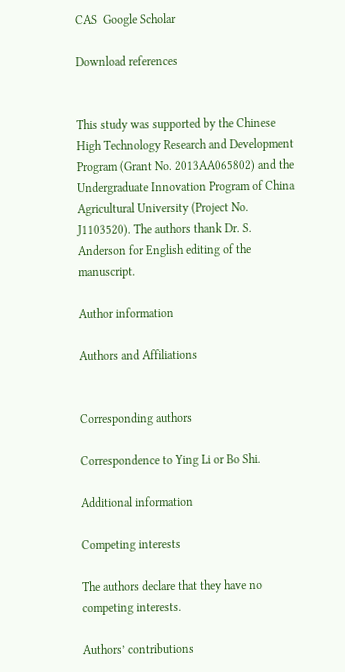CAS  Google Scholar

Download references


This study was supported by the Chinese High Technology Research and Development Program (Grant No. 2013AA065802) and the Undergraduate Innovation Program of China Agricultural University (Project No. J1103520). The authors thank Dr. S. Anderson for English editing of the manuscript.

Author information

Authors and Affiliations


Corresponding authors

Correspondence to Ying Li or Bo Shi.

Additional information

Competing interests

The authors declare that they have no competing interests.

Authors’ contributions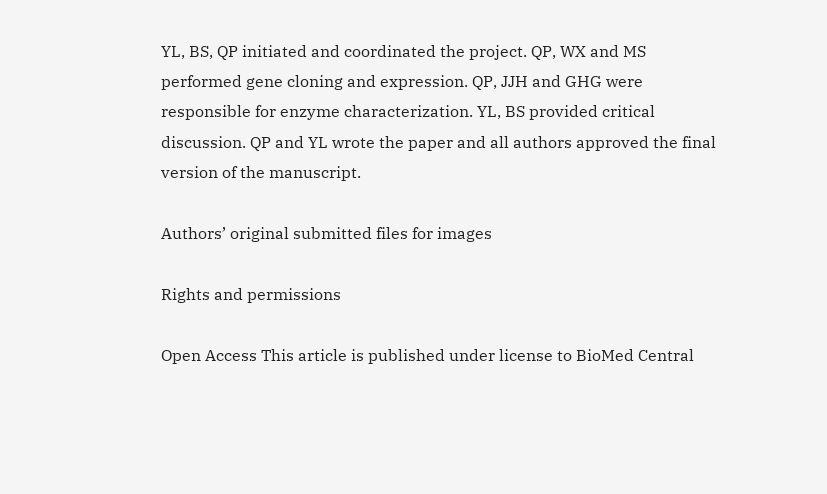YL, BS, QP initiated and coordinated the project. QP, WX and MS performed gene cloning and expression. QP, JJH and GHG were responsible for enzyme characterization. YL, BS provided critical discussion. QP and YL wrote the paper and all authors approved the final version of the manuscript.

Authors’ original submitted files for images

Rights and permissions

Open Access This article is published under license to BioMed Central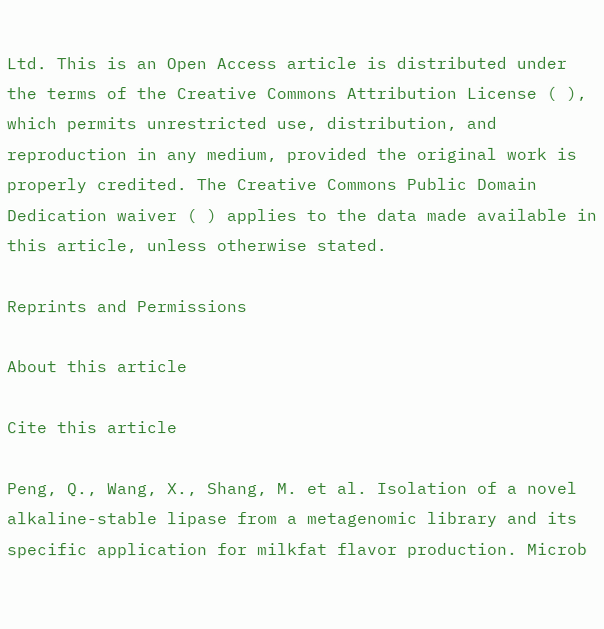Ltd. This is an Open Access article is distributed under the terms of the Creative Commons Attribution License ( ), which permits unrestricted use, distribution, and reproduction in any medium, provided the original work is properly credited. The Creative Commons Public Domain Dedication waiver ( ) applies to the data made available in this article, unless otherwise stated.

Reprints and Permissions

About this article

Cite this article

Peng, Q., Wang, X., Shang, M. et al. Isolation of a novel alkaline-stable lipase from a metagenomic library and its specific application for milkfat flavor production. Microb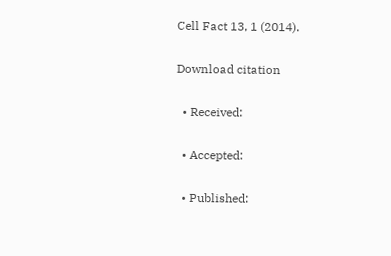Cell Fact 13, 1 (2014).

Download citation

  • Received:

  • Accepted:

  • Published: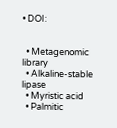• DOI:


  • Metagenomic library
  • Alkaline-stable lipase
  • Myristic acid
  • Palmitic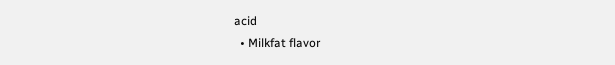acid
  • Milkfat flavor